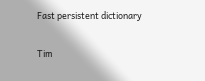Fast persistent dictionary

Tim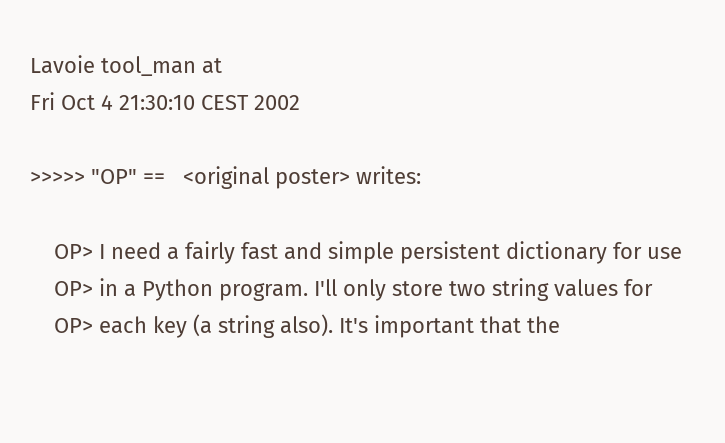Lavoie tool_man at
Fri Oct 4 21:30:10 CEST 2002

>>>>> "OP" ==   <original poster> writes:

    OP> I need a fairly fast and simple persistent dictionary for use
    OP> in a Python program. I'll only store two string values for
    OP> each key (a string also). It's important that the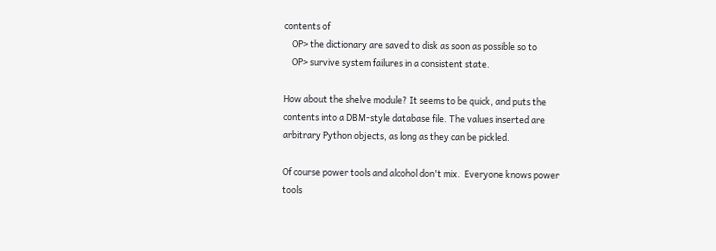contents of
    OP> the dictionary are saved to disk as soon as possible so to
    OP> survive system failures in a consistent state.

How about the shelve module? It seems to be quick, and puts the
contents into a DBM-style database file. The values inserted are
arbitrary Python objects, as long as they can be pickled.

Of course power tools and alcohol don't mix.  Everyone knows power
tools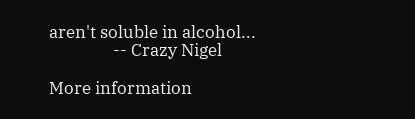aren't soluble in alcohol...
                -- Crazy Nigel

More information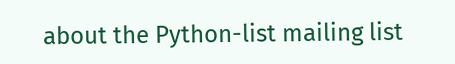about the Python-list mailing list